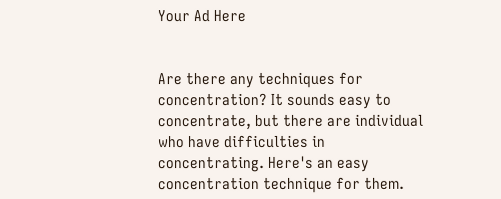Your Ad Here


Are there any techniques for concentration? It sounds easy to
concentrate, but there are individual who have difficulties in
concentrating. Here's an easy concentration technique for them.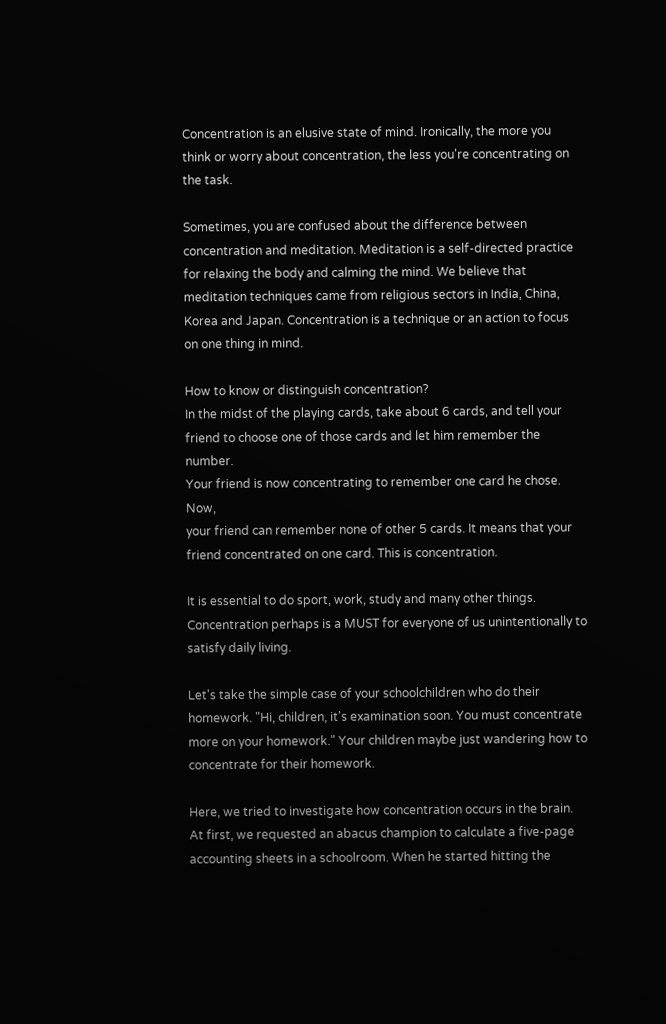Concentration is an elusive state of mind. Ironically, the more you
think or worry about concentration, the less you're concentrating on
the task.

Sometimes, you are confused about the difference between
concentration and meditation. Meditation is a self-directed practice
for relaxing the body and calming the mind. We believe that
meditation techniques came from religious sectors in India, China,
Korea and Japan. Concentration is a technique or an action to focus
on one thing in mind.

How to know or distinguish concentration?
In the midst of the playing cards, take about 6 cards, and tell your
friend to choose one of those cards and let him remember the number.
Your friend is now concentrating to remember one card he chose. Now,
your friend can remember none of other 5 cards. It means that your
friend concentrated on one card. This is concentration.

It is essential to do sport, work, study and many other things.
Concentration perhaps is a MUST for everyone of us unintentionally to
satisfy daily living.

Let's take the simple case of your schoolchildren who do their
homework. "Hi, children, it's examination soon. You must concentrate
more on your homework." Your children maybe just wandering how to
concentrate for their homework.

Here, we tried to investigate how concentration occurs in the brain.
At first, we requested an abacus champion to calculate a five-page
accounting sheets in a schoolroom. When he started hitting the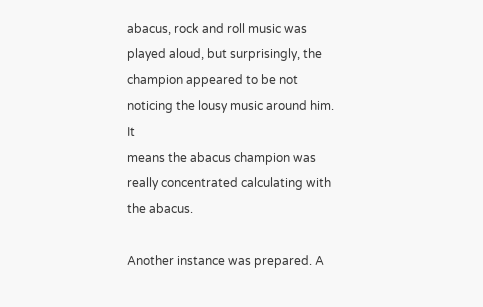abacus, rock and roll music was played aloud, but surprisingly, the
champion appeared to be not noticing the lousy music around him. It
means the abacus champion was really concentrated calculating with
the abacus.

Another instance was prepared. A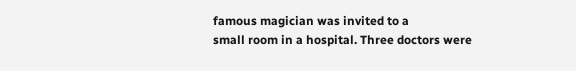famous magician was invited to a
small room in a hospital. Three doctors were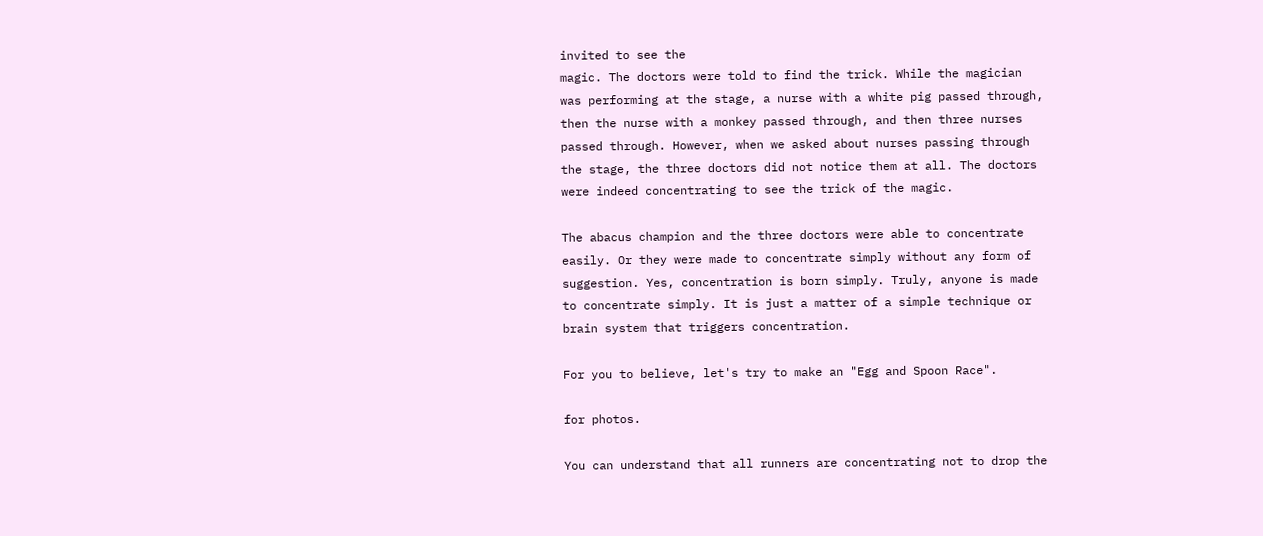invited to see the
magic. The doctors were told to find the trick. While the magician
was performing at the stage, a nurse with a white pig passed through,
then the nurse with a monkey passed through, and then three nurses
passed through. However, when we asked about nurses passing through
the stage, the three doctors did not notice them at all. The doctors
were indeed concentrating to see the trick of the magic.

The abacus champion and the three doctors were able to concentrate
easily. Or they were made to concentrate simply without any form of
suggestion. Yes, concentration is born simply. Truly, anyone is made
to concentrate simply. It is just a matter of a simple technique or
brain system that triggers concentration.

For you to believe, let's try to make an "Egg and Spoon Race".

for photos.

You can understand that all runners are concentrating not to drop the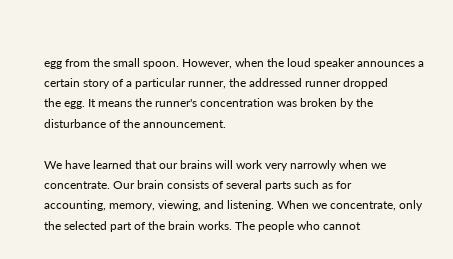egg from the small spoon. However, when the loud speaker announces a
certain story of a particular runner, the addressed runner dropped
the egg. It means the runner's concentration was broken by the
disturbance of the announcement.

We have learned that our brains will work very narrowly when we
concentrate. Our brain consists of several parts such as for
accounting, memory, viewing, and listening. When we concentrate, only
the selected part of the brain works. The people who cannot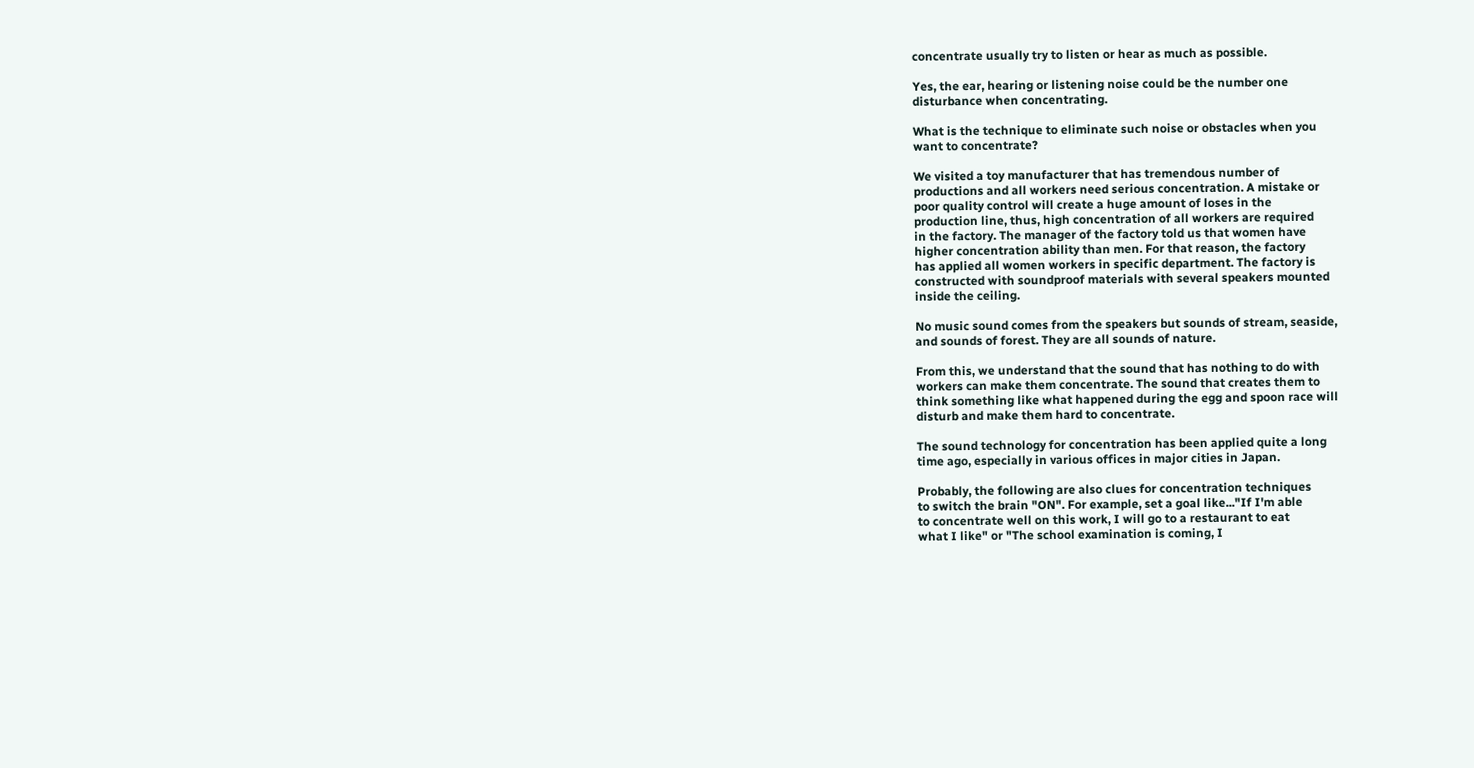concentrate usually try to listen or hear as much as possible.

Yes, the ear, hearing or listening noise could be the number one
disturbance when concentrating.

What is the technique to eliminate such noise or obstacles when you
want to concentrate?

We visited a toy manufacturer that has tremendous number of
productions and all workers need serious concentration. A mistake or
poor quality control will create a huge amount of loses in the
production line, thus, high concentration of all workers are required
in the factory. The manager of the factory told us that women have
higher concentration ability than men. For that reason, the factory
has applied all women workers in specific department. The factory is
constructed with soundproof materials with several speakers mounted
inside the ceiling.

No music sound comes from the speakers but sounds of stream, seaside,
and sounds of forest. They are all sounds of nature.

From this, we understand that the sound that has nothing to do with
workers can make them concentrate. The sound that creates them to
think something like what happened during the egg and spoon race will
disturb and make them hard to concentrate.

The sound technology for concentration has been applied quite a long
time ago, especially in various offices in major cities in Japan.

Probably, the following are also clues for concentration techniques
to switch the brain "ON". For example, set a goal like..."If I'm able
to concentrate well on this work, I will go to a restaurant to eat
what I like" or "The school examination is coming, I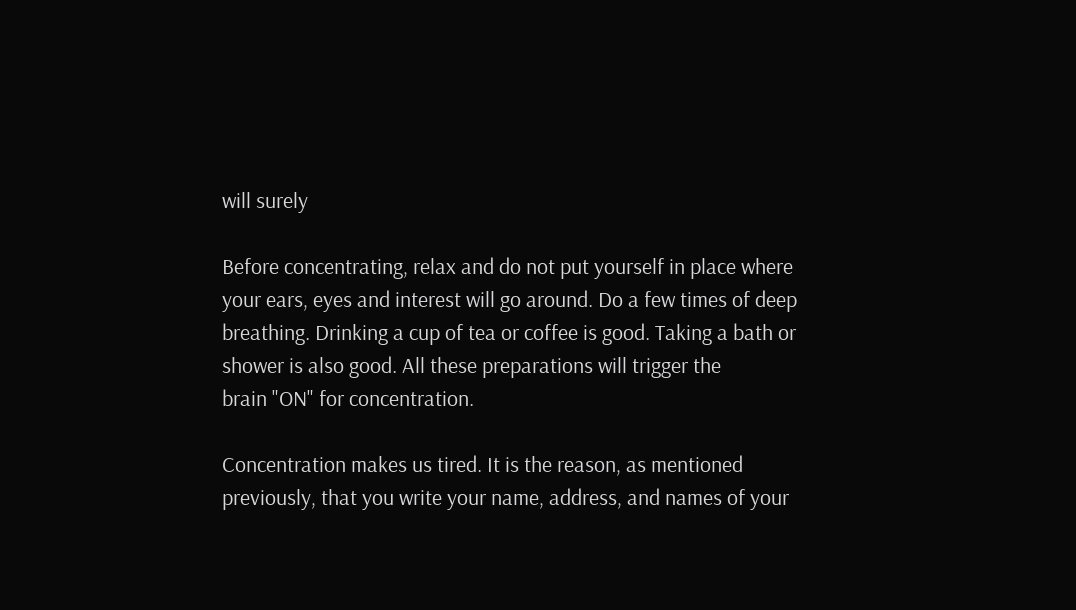will surely

Before concentrating, relax and do not put yourself in place where
your ears, eyes and interest will go around. Do a few times of deep
breathing. Drinking a cup of tea or coffee is good. Taking a bath or
shower is also good. All these preparations will trigger the
brain "ON" for concentration.

Concentration makes us tired. It is the reason, as mentioned
previously, that you write your name, address, and names of your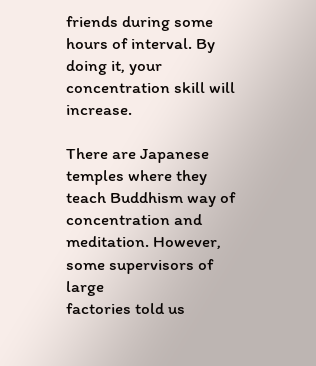friends during some hours of interval. By doing it, your
concentration skill will increase.

There are Japanese temples where they teach Buddhism way of
concentration and meditation. However, some supervisors of large
factories told us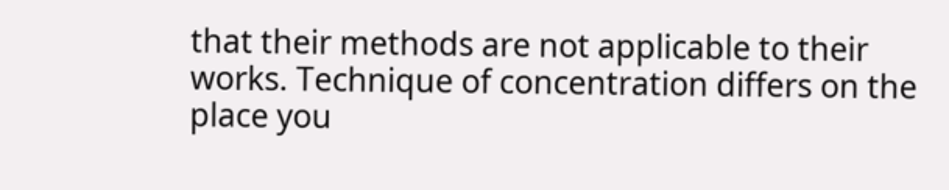that their methods are not applicable to their
works. Technique of concentration differs on the place you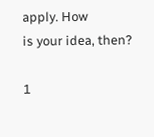apply. How
is your idea, then?

1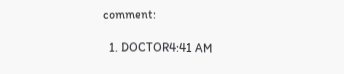comment:

  1. DOCTOR4:41 AM